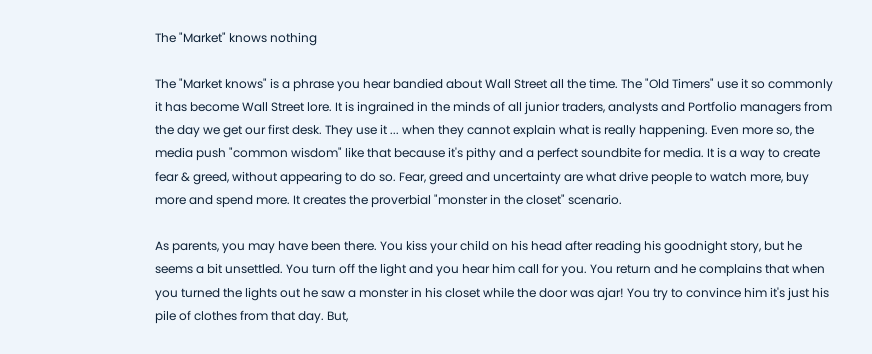The "Market" knows nothing

The "Market knows" is a phrase you hear bandied about Wall Street all the time. The "Old Timers" use it so commonly it has become Wall Street lore. It is ingrained in the minds of all junior traders, analysts and Portfolio managers from the day we get our first desk. They use it ... when they cannot explain what is really happening. Even more so, the media push "common wisdom" like that because it's pithy and a perfect soundbite for media. It is a way to create fear & greed, without appearing to do so. Fear, greed and uncertainty are what drive people to watch more, buy more and spend more. It creates the proverbial "monster in the closet" scenario.

As parents, you may have been there. You kiss your child on his head after reading his goodnight story, but he seems a bit unsettled. You turn off the light and you hear him call for you. You return and he complains that when you turned the lights out he saw a monster in his closet while the door was ajar! You try to convince him it's just his pile of clothes from that day. But,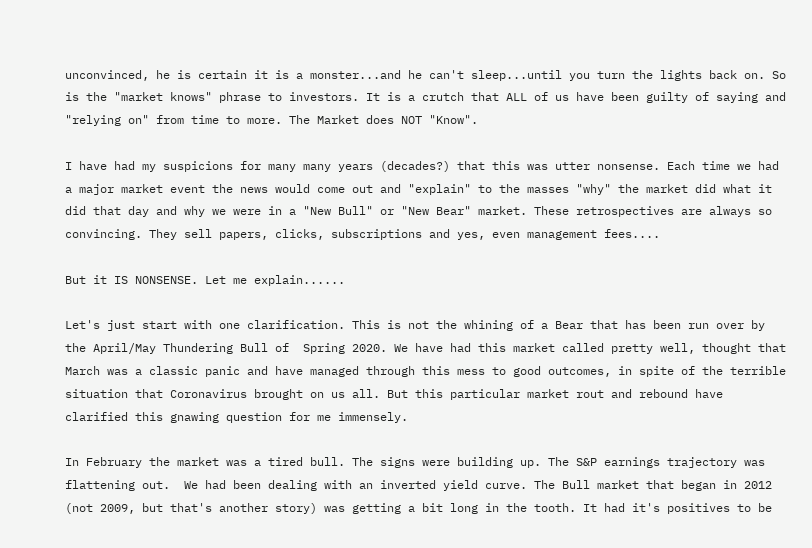unconvinced, he is certain it is a monster...and he can't sleep...until you turn the lights back on. So is the "market knows" phrase to investors. It is a crutch that ALL of us have been guilty of saying and "relying on" from time to more. The Market does NOT "Know".

I have had my suspicions for many many years (decades?) that this was utter nonsense. Each time we had a major market event the news would come out and "explain" to the masses "why" the market did what it did that day and why we were in a "New Bull" or "New Bear" market. These retrospectives are always so convincing. They sell papers, clicks, subscriptions and yes, even management fees....

But it IS NONSENSE. Let me explain......

Let's just start with one clarification. This is not the whining of a Bear that has been run over by the April/May Thundering Bull of  Spring 2020. We have had this market called pretty well, thought that March was a classic panic and have managed through this mess to good outcomes, in spite of the terrible situation that Coronavirus brought on us all. But this particular market rout and rebound have clarified this gnawing question for me immensely.

In February the market was a tired bull. The signs were building up. The S&P earnings trajectory was flattening out.  We had been dealing with an inverted yield curve. The Bull market that began in 2012 (not 2009, but that's another story) was getting a bit long in the tooth. It had it's positives to be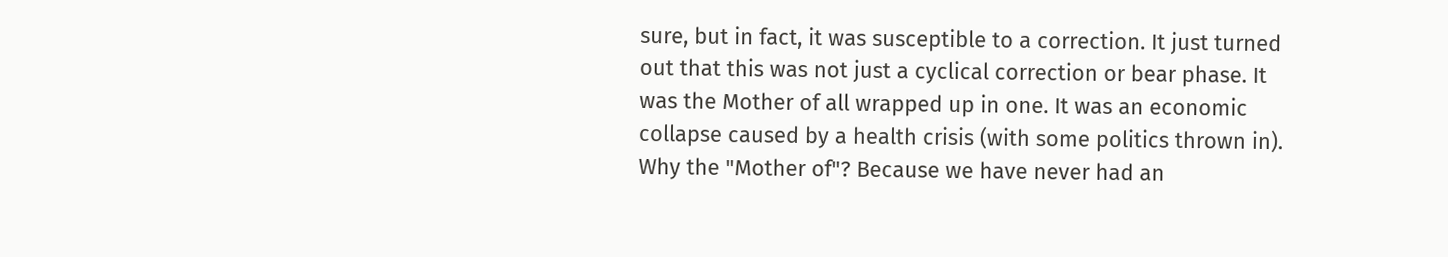sure, but in fact, it was susceptible to a correction. It just turned out that this was not just a cyclical correction or bear phase. It was the Mother of all wrapped up in one. It was an economic collapse caused by a health crisis (with some politics thrown in). Why the "Mother of"? Because we have never had an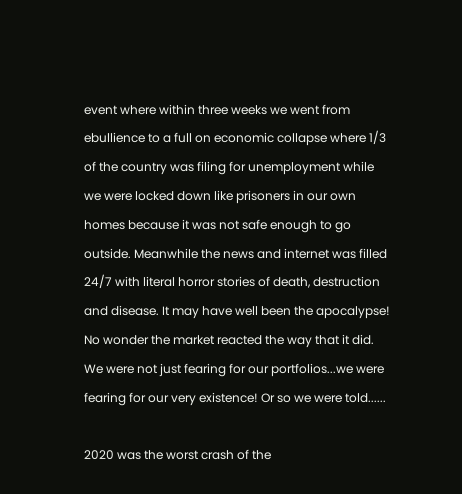event where within three weeks we went from ebullience to a full on economic collapse where 1/3 of the country was filing for unemployment while we were locked down like prisoners in our own homes because it was not safe enough to go outside. Meanwhile the news and internet was filled 24/7 with literal horror stories of death, destruction and disease. It may have well been the apocalypse! No wonder the market reacted the way that it did. We were not just fearing for our portfolios...we were fearing for our very existence! Or so we were told......

2020 was the worst crash of the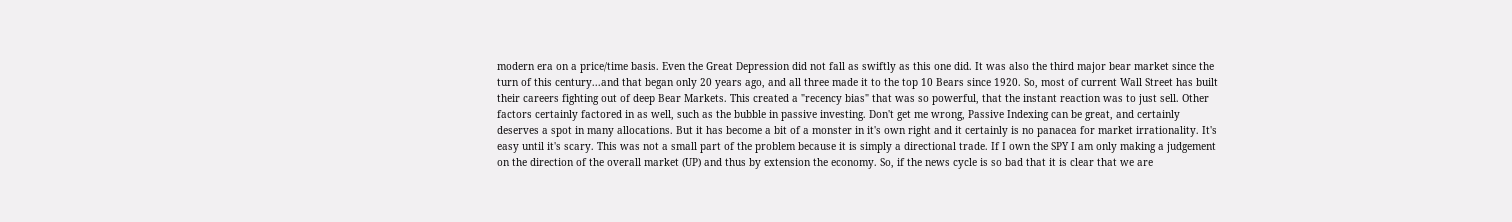modern era on a price/time basis. Even the Great Depression did not fall as swiftly as this one did. It was also the third major bear market since the turn of this century...and that began only 20 years ago, and all three made it to the top 10 Bears since 1920. So, most of current Wall Street has built their careers fighting out of deep Bear Markets. This created a "recency bias" that was so powerful, that the instant reaction was to just sell. Other factors certainly factored in as well, such as the bubble in passive investing. Don't get me wrong, Passive Indexing can be great, and certainly deserves a spot in many allocations. But it has become a bit of a monster in it's own right and it certainly is no panacea for market irrationality. It's easy until it's scary. This was not a small part of the problem because it is simply a directional trade. If I own the SPY I am only making a judgement on the direction of the overall market (UP) and thus by extension the economy. So, if the news cycle is so bad that it is clear that we are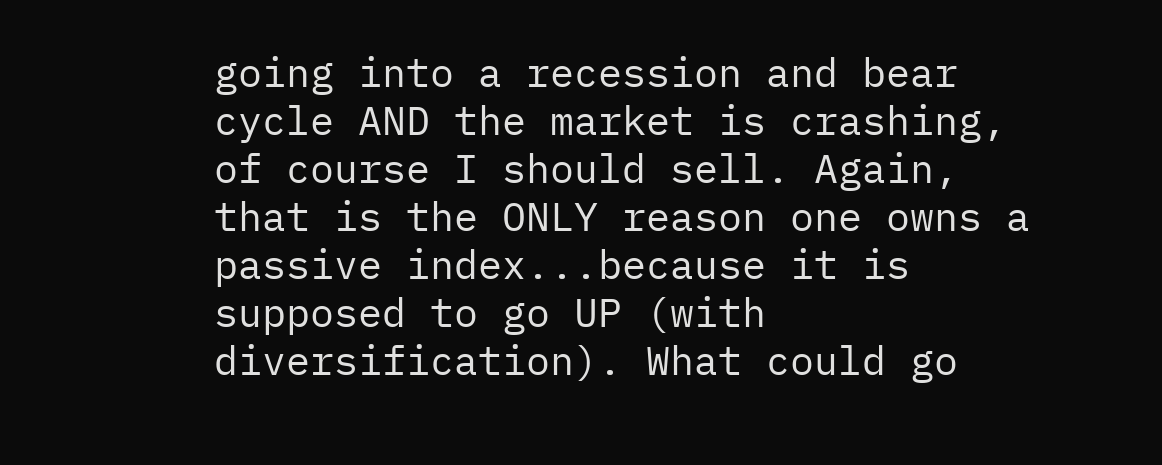going into a recession and bear cycle AND the market is crashing, of course I should sell. Again, that is the ONLY reason one owns a passive index...because it is supposed to go UP (with diversification). What could go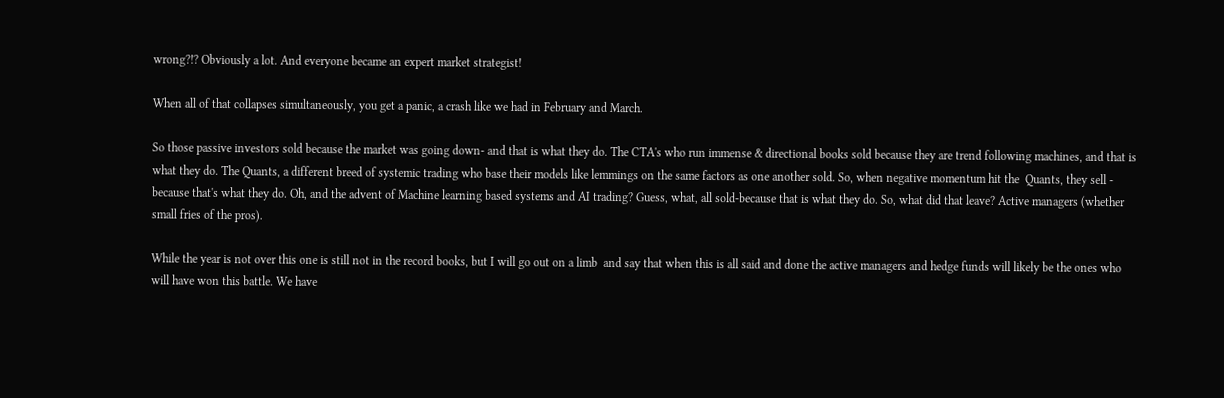wrong?!? Obviously a lot. And everyone became an expert market strategist!

When all of that collapses simultaneously, you get a panic, a crash like we had in February and March.

So those passive investors sold because the market was going down- and that is what they do. The CTA's who run immense & directional books sold because they are trend following machines, and that is what they do. The Quants, a different breed of systemic trading who base their models like lemmings on the same factors as one another sold. So, when negative momentum hit the  Quants, they sell - because that's what they do. Oh, and the advent of Machine learning based systems and AI trading? Guess, what, all sold-because that is what they do. So, what did that leave? Active managers (whether small fries of the pros).

While the year is not over this one is still not in the record books, but I will go out on a limb  and say that when this is all said and done the active managers and hedge funds will likely be the ones who will have won this battle. We have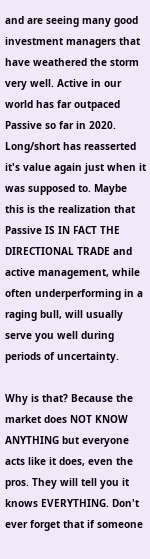and are seeing many good investment managers that have weathered the storm very well. Active in our world has far outpaced Passive so far in 2020. Long/short has reasserted it's value again just when it was supposed to. Maybe this is the realization that Passive IS IN FACT THE DIRECTIONAL TRADE and active management, while often underperforming in a raging bull, will usually serve you well during periods of uncertainty.

Why is that? Because the market does NOT KNOW ANYTHING but everyone acts like it does, even the pros. They will tell you it knows EVERYTHING. Don't ever forget that if someone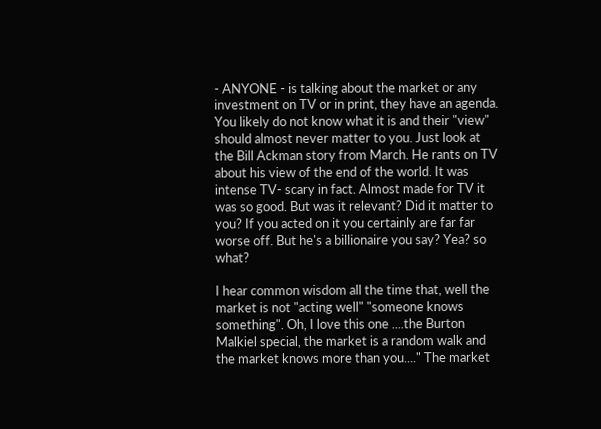- ANYONE - is talking about the market or any investment on TV or in print, they have an agenda. You likely do not know what it is and their "view" should almost never matter to you. Just look at the Bill Ackman story from March. He rants on TV about his view of the end of the world. It was intense TV- scary in fact. Almost made for TV it was so good. But was it relevant? Did it matter to you? If you acted on it you certainly are far far worse off. But he's a billionaire you say? Yea? so what?

I hear common wisdom all the time that, well the market is not "acting well" "someone knows something". Oh, I love this one ....the Burton Malkiel special, the market is a random walk and the market knows more than you...." The market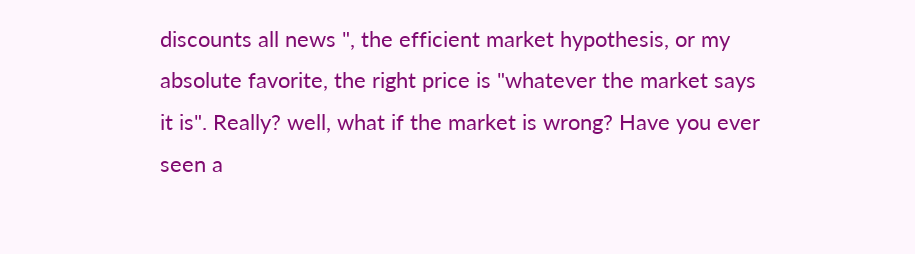discounts all news ", the efficient market hypothesis, or my absolute favorite, the right price is "whatever the market says it is". Really? well, what if the market is wrong? Have you ever seen a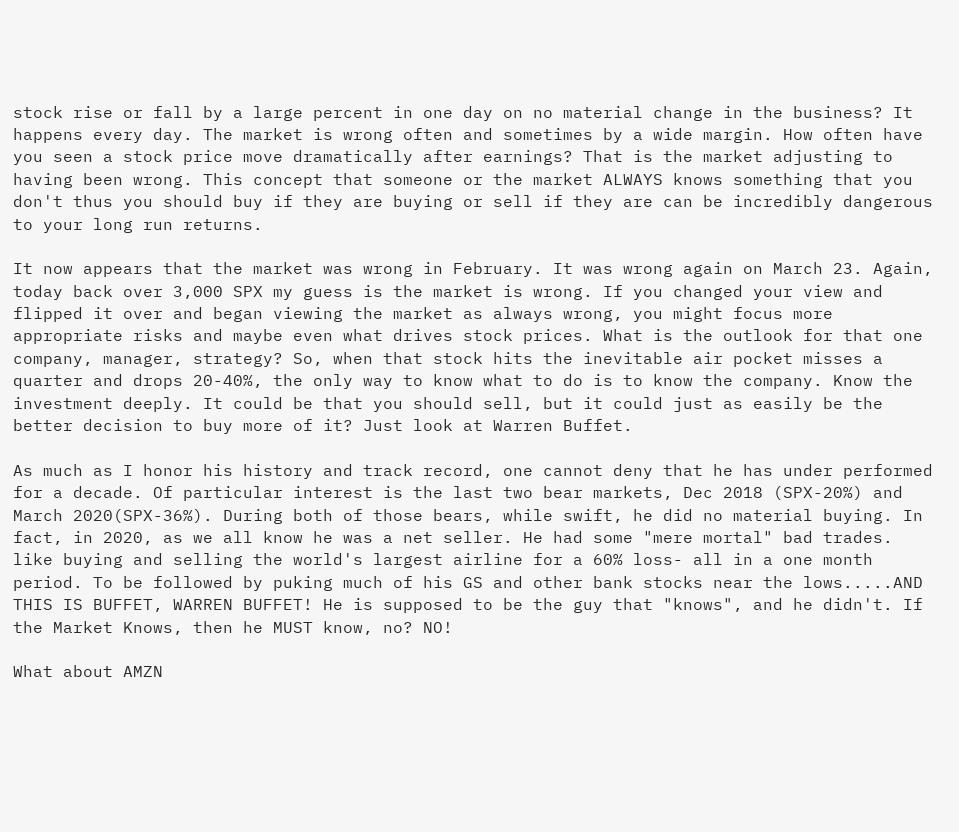stock rise or fall by a large percent in one day on no material change in the business? It happens every day. The market is wrong often and sometimes by a wide margin. How often have you seen a stock price move dramatically after earnings? That is the market adjusting to having been wrong. This concept that someone or the market ALWAYS knows something that you don't thus you should buy if they are buying or sell if they are can be incredibly dangerous to your long run returns.

It now appears that the market was wrong in February. It was wrong again on March 23. Again, today back over 3,000 SPX my guess is the market is wrong. If you changed your view and flipped it over and began viewing the market as always wrong, you might focus more appropriate risks and maybe even what drives stock prices. What is the outlook for that one company, manager, strategy? So, when that stock hits the inevitable air pocket misses a quarter and drops 20-40%, the only way to know what to do is to know the company. Know the investment deeply. It could be that you should sell, but it could just as easily be the better decision to buy more of it? Just look at Warren Buffet.

As much as I honor his history and track record, one cannot deny that he has under performed for a decade. Of particular interest is the last two bear markets, Dec 2018 (SPX-20%) and March 2020(SPX-36%). During both of those bears, while swift, he did no material buying. In fact, in 2020, as we all know he was a net seller. He had some "mere mortal" bad trades. like buying and selling the world's largest airline for a 60% loss- all in a one month period. To be followed by puking much of his GS and other bank stocks near the lows.....AND THIS IS BUFFET, WARREN BUFFET! He is supposed to be the guy that "knows", and he didn't. If the Market Knows, then he MUST know, no? NO!

What about AMZN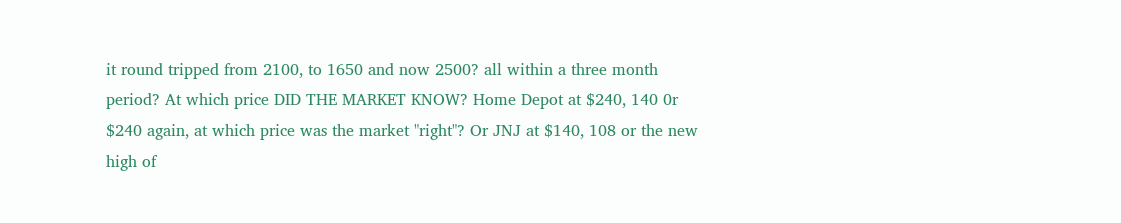it round tripped from 2100, to 1650 and now 2500? all within a three month period? At which price DID THE MARKET KNOW? Home Depot at $240, 140 0r $240 again, at which price was the market "right"? Or JNJ at $140, 108 or the new high of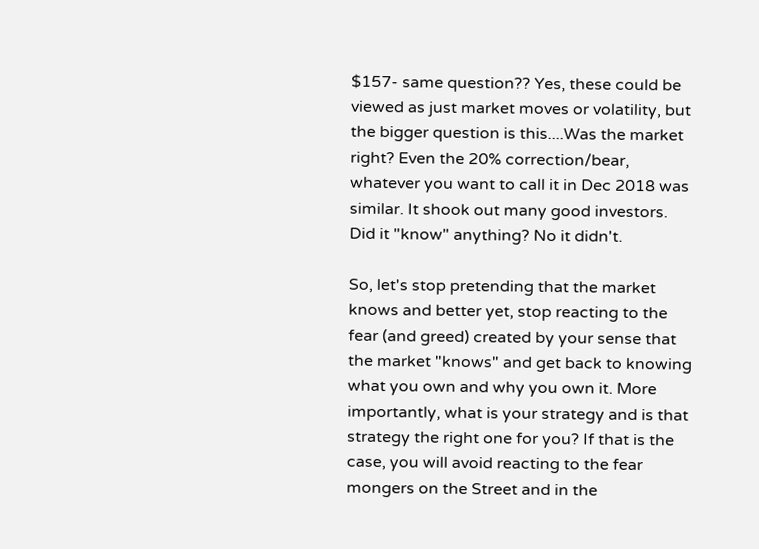$157- same question?? Yes, these could be viewed as just market moves or volatility, but the bigger question is this....Was the market right? Even the 20% correction/bear, whatever you want to call it in Dec 2018 was similar. It shook out many good investors. Did it "know" anything? No it didn't.

So, let's stop pretending that the market knows and better yet, stop reacting to the fear (and greed) created by your sense that the market "knows" and get back to knowing what you own and why you own it. More importantly, what is your strategy and is that strategy the right one for you? If that is the case, you will avoid reacting to the fear mongers on the Street and in the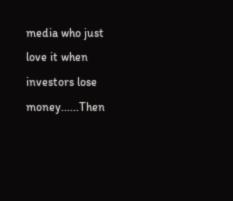media who just love it when investors lose money......Then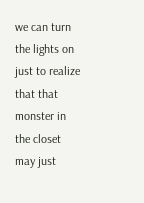we can turn the lights on just to realize that that monster in the closet may just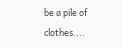be a pile of clothes....